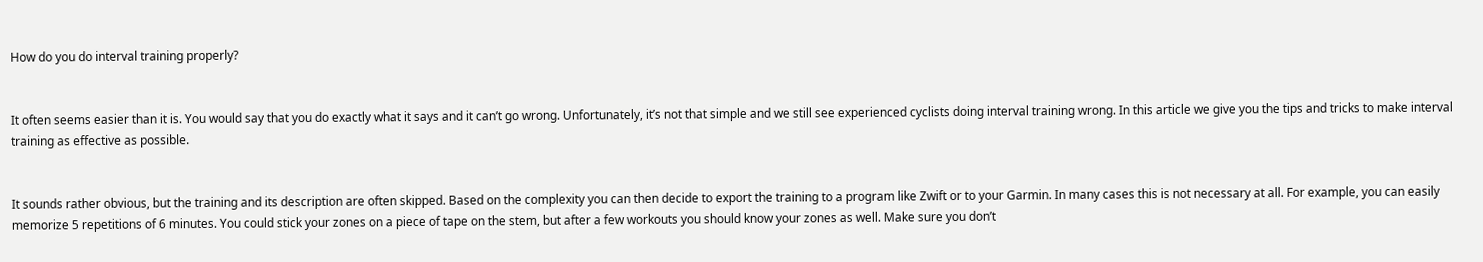How do you do interval training properly?


It often seems easier than it is. You would say that you do exactly what it says and it can’t go wrong. Unfortunately, it’s not that simple and we still see experienced cyclists doing interval training wrong. In this article we give you the tips and tricks to make interval training as effective as possible.


It sounds rather obvious, but the training and its description are often skipped. Based on the complexity you can then decide to export the training to a program like Zwift or to your Garmin. In many cases this is not necessary at all. For example, you can easily memorize 5 repetitions of 6 minutes. You could stick your zones on a piece of tape on the stem, but after a few workouts you should know your zones as well. Make sure you don’t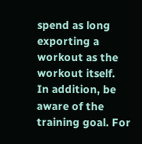spend as long exporting a workout as the workout itself.
In addition, be aware of the training goal. For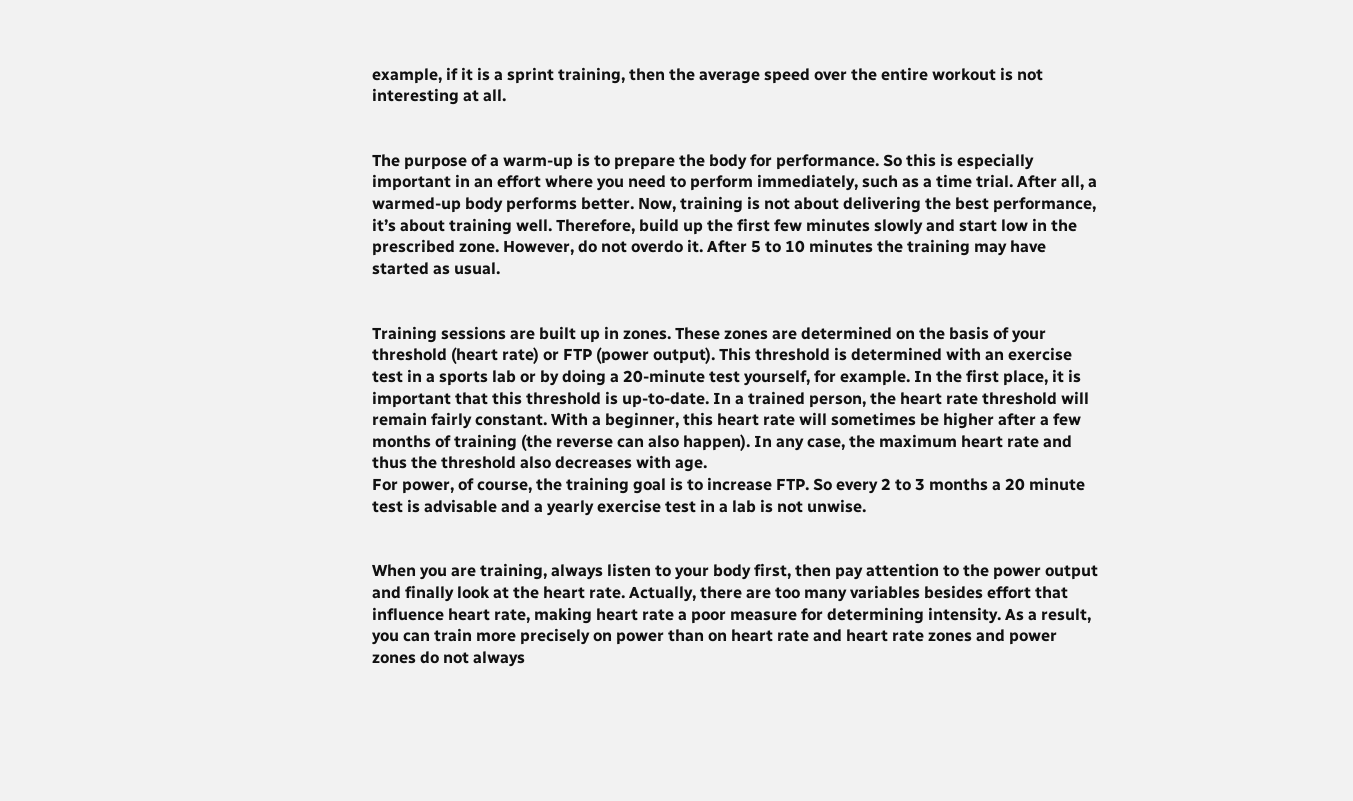example, if it is a sprint training, then the average speed over the entire workout is not interesting at all.


The purpose of a warm-up is to prepare the body for performance. So this is especially important in an effort where you need to perform immediately, such as a time trial. After all, a warmed-up body performs better. Now, training is not about delivering the best performance, it’s about training well. Therefore, build up the first few minutes slowly and start low in the prescribed zone. However, do not overdo it. After 5 to 10 minutes the training may have started as usual.


Training sessions are built up in zones. These zones are determined on the basis of your threshold (heart rate) or FTP (power output). This threshold is determined with an exercise test in a sports lab or by doing a 20-minute test yourself, for example. In the first place, it is important that this threshold is up-to-date. In a trained person, the heart rate threshold will remain fairly constant. With a beginner, this heart rate will sometimes be higher after a few months of training (the reverse can also happen). In any case, the maximum heart rate and thus the threshold also decreases with age.
For power, of course, the training goal is to increase FTP. So every 2 to 3 months a 20 minute test is advisable and a yearly exercise test in a lab is not unwise.


When you are training, always listen to your body first, then pay attention to the power output and finally look at the heart rate. Actually, there are too many variables besides effort that influence heart rate, making heart rate a poor measure for determining intensity. As a result, you can train more precisely on power than on heart rate and heart rate zones and power zones do not always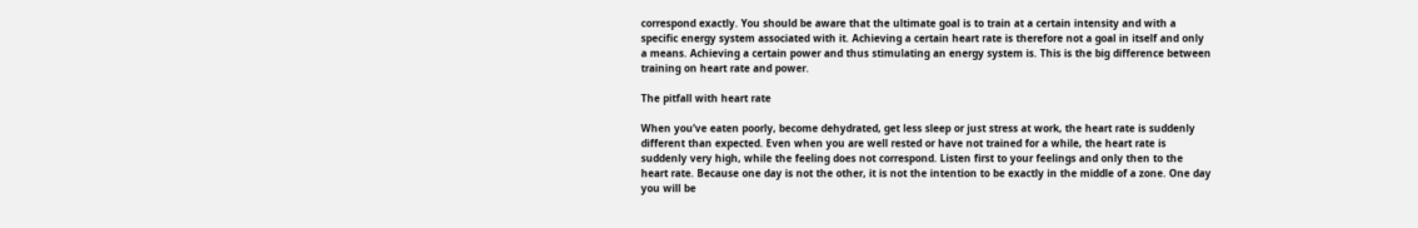correspond exactly. You should be aware that the ultimate goal is to train at a certain intensity and with a specific energy system associated with it. Achieving a certain heart rate is therefore not a goal in itself and only a means. Achieving a certain power and thus stimulating an energy system is. This is the big difference between training on heart rate and power.

The pitfall with heart rate

When you’ve eaten poorly, become dehydrated, get less sleep or just stress at work, the heart rate is suddenly different than expected. Even when you are well rested or have not trained for a while, the heart rate is suddenly very high, while the feeling does not correspond. Listen first to your feelings and only then to the heart rate. Because one day is not the other, it is not the intention to be exactly in the middle of a zone. One day you will be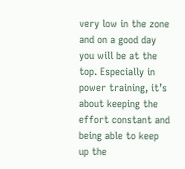very low in the zone and on a good day you will be at the top. Especially in power training, it’s about keeping the effort constant and being able to keep up the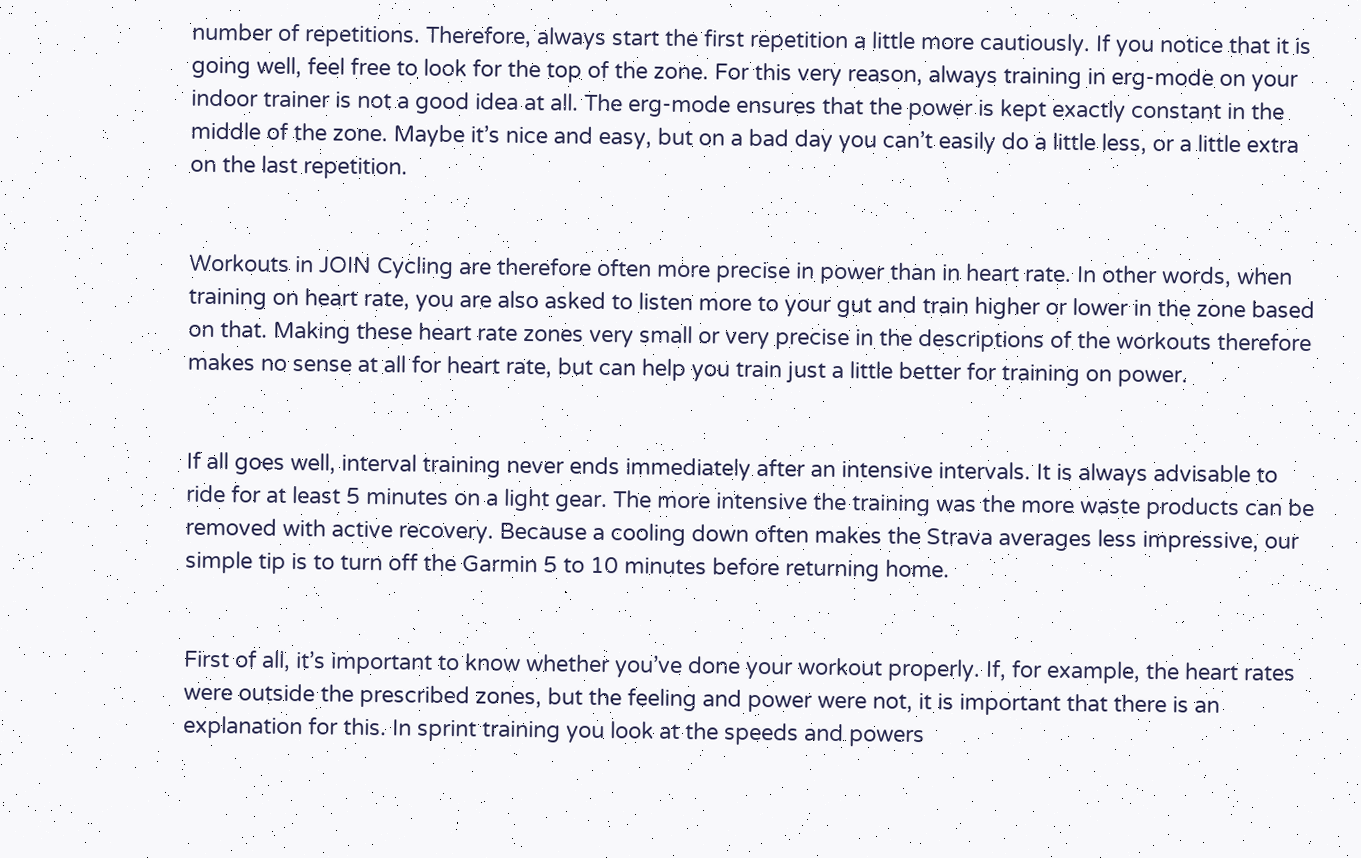number of repetitions. Therefore, always start the first repetition a little more cautiously. If you notice that it is going well, feel free to look for the top of the zone. For this very reason, always training in erg-mode on your indoor trainer is not a good idea at all. The erg-mode ensures that the power is kept exactly constant in the middle of the zone. Maybe it’s nice and easy, but on a bad day you can’t easily do a little less, or a little extra on the last repetition.


Workouts in JOIN Cycling are therefore often more precise in power than in heart rate. In other words, when training on heart rate, you are also asked to listen more to your gut and train higher or lower in the zone based on that. Making these heart rate zones very small or very precise in the descriptions of the workouts therefore makes no sense at all for heart rate, but can help you train just a little better for training on power.


If all goes well, interval training never ends immediately after an intensive intervals. It is always advisable to ride for at least 5 minutes on a light gear. The more intensive the training was the more waste products can be removed with active recovery. Because a cooling down often makes the Strava averages less impressive, our simple tip is to turn off the Garmin 5 to 10 minutes before returning home.


First of all, it’s important to know whether you’ve done your workout properly. If, for example, the heart rates were outside the prescribed zones, but the feeling and power were not, it is important that there is an explanation for this. In sprint training you look at the speeds and powers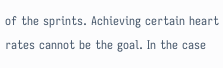of the sprints. Achieving certain heart rates cannot be the goal. In the case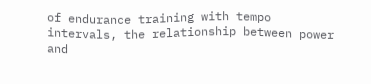of endurance training with tempo intervals, the relationship between power and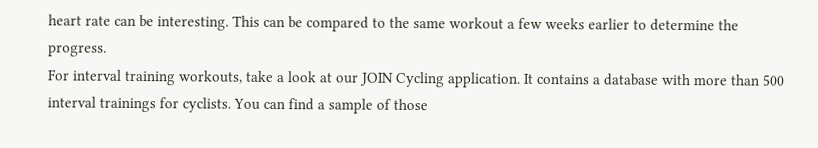heart rate can be interesting. This can be compared to the same workout a few weeks earlier to determine the progress.
For interval training workouts, take a look at our JOIN Cycling application. It contains a database with more than 500 interval trainings for cyclists. You can find a sample of those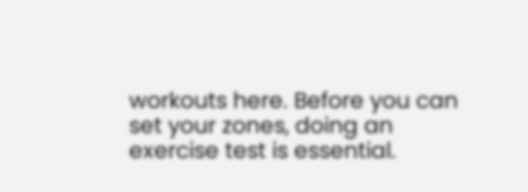workouts here. Before you can set your zones, doing an exercise test is essential.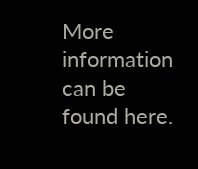More information can be found here.